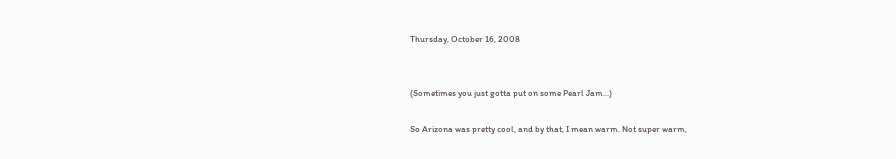Thursday, October 16, 2008


(Sometimes you just gotta put on some Pearl Jam...)

So Arizona was pretty cool, and by that, I mean warm. Not super warm,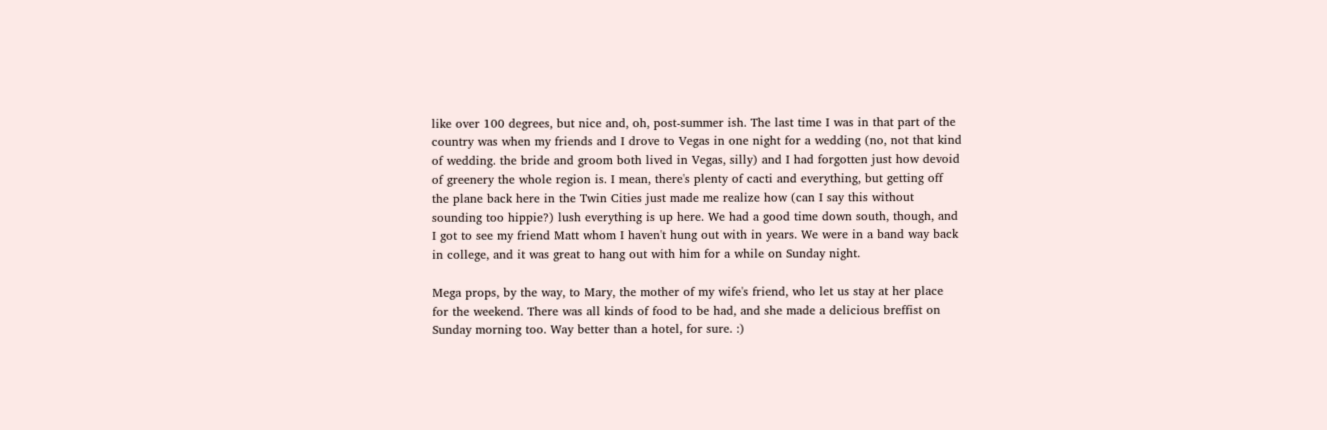like over 100 degrees, but nice and, oh, post-summer ish. The last time I was in that part of the country was when my friends and I drove to Vegas in one night for a wedding (no, not that kind of wedding. the bride and groom both lived in Vegas, silly) and I had forgotten just how devoid of greenery the whole region is. I mean, there's plenty of cacti and everything, but getting off the plane back here in the Twin Cities just made me realize how (can I say this without sounding too hippie?) lush everything is up here. We had a good time down south, though, and I got to see my friend Matt whom I haven't hung out with in years. We were in a band way back in college, and it was great to hang out with him for a while on Sunday night.

Mega props, by the way, to Mary, the mother of my wife's friend, who let us stay at her place for the weekend. There was all kinds of food to be had, and she made a delicious breffist on Sunday morning too. Way better than a hotel, for sure. :)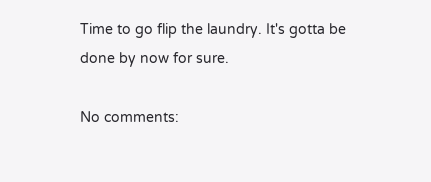Time to go flip the laundry. It's gotta be done by now for sure.

No comments: